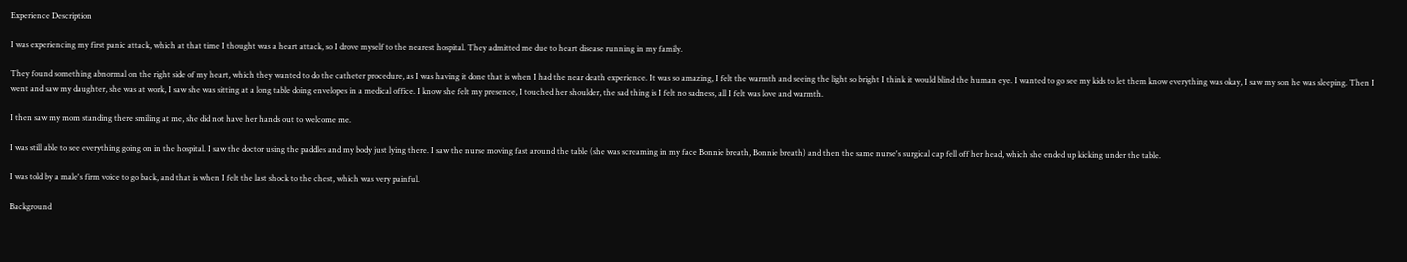Experience Description

I was experiencing my first panic attack, which at that time I thought was a heart attack, so I drove myself to the nearest hospital. They admitted me due to heart disease running in my family.

They found something abnormal on the right side of my heart, which they wanted to do the catheter procedure, as I was having it done that is when I had the near death experience. It was so amazing, I felt the warmth and seeing the light so bright I think it would blind the human eye. I wanted to go see my kids to let them know everything was okay, I saw my son he was sleeping. Then I went and saw my daughter, she was at work, I saw she was sitting at a long table doing envelopes in a medical office. I know she felt my presence, I touched her shoulder, the sad thing is I felt no sadness, all I felt was love and warmth.

I then saw my mom standing there smiling at me, she did not have her hands out to welcome me.

I was still able to see everything going on in the hospital. I saw the doctor using the paddles and my body just lying there. I saw the nurse moving fast around the table (she was screaming in my face Bonnie breath, Bonnie breath) and then the same nurse's surgical cap fell off her head, which she ended up kicking under the table.

I was told by a male's firm voice to go back, and that is when I felt the last shock to the chest, which was very painful.

Background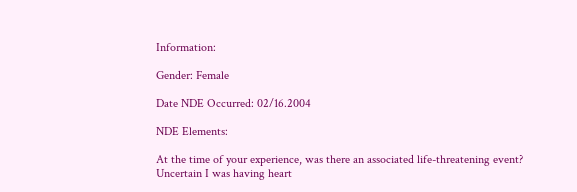Information:

Gender: Female

Date NDE Occurred: 02/16.2004

NDE Elements:

At the time of your experience, was there an associated life-threatening event? Uncertain I was having heart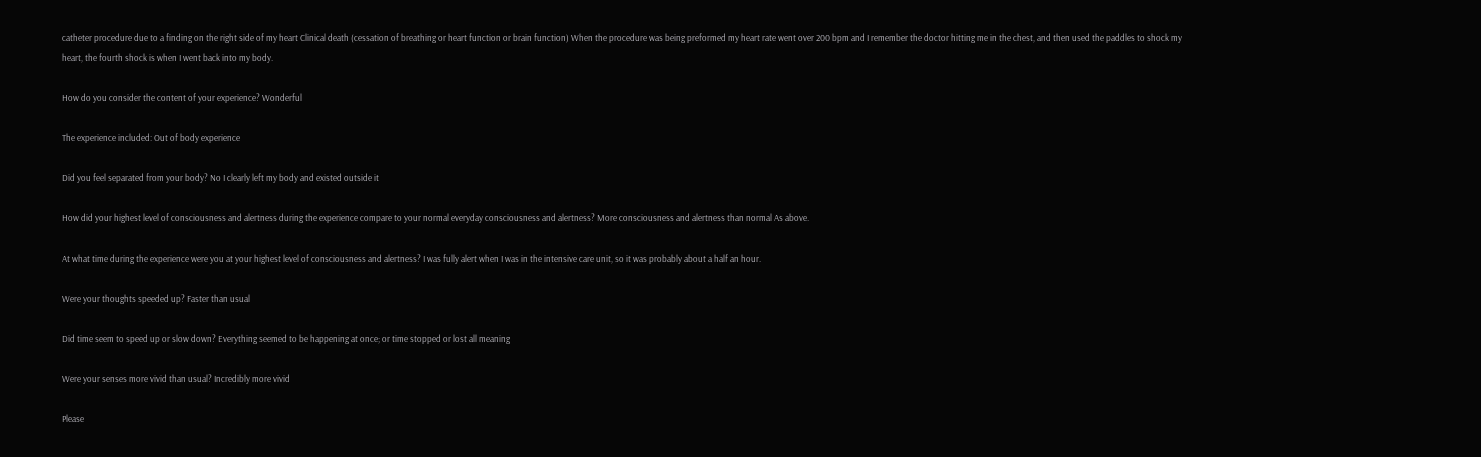catheter procedure due to a finding on the right side of my heart Clinical death (cessation of breathing or heart function or brain function) When the procedure was being preformed my heart rate went over 200 bpm and I remember the doctor hitting me in the chest, and then used the paddles to shock my heart, the fourth shock is when I went back into my body.

How do you consider the content of your experience? Wonderful

The experience included: Out of body experience

Did you feel separated from your body? No I clearly left my body and existed outside it

How did your highest level of consciousness and alertness during the experience compare to your normal everyday consciousness and alertness? More consciousness and alertness than normal As above.

At what time during the experience were you at your highest level of consciousness and alertness? I was fully alert when I was in the intensive care unit, so it was probably about a half an hour.

Were your thoughts speeded up? Faster than usual

Did time seem to speed up or slow down? Everything seemed to be happening at once; or time stopped or lost all meaning

Were your senses more vivid than usual? Incredibly more vivid

Please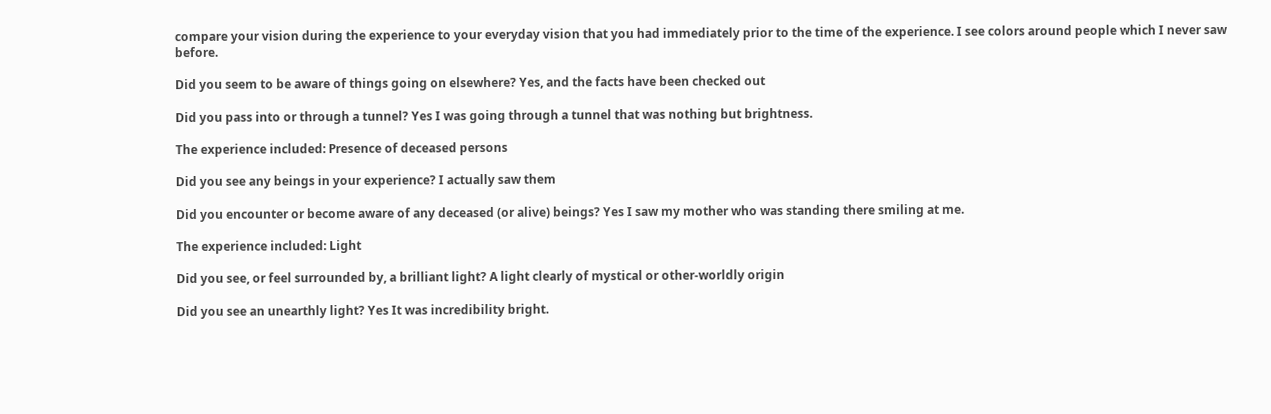compare your vision during the experience to your everyday vision that you had immediately prior to the time of the experience. I see colors around people which I never saw before.

Did you seem to be aware of things going on elsewhere? Yes, and the facts have been checked out

Did you pass into or through a tunnel? Yes I was going through a tunnel that was nothing but brightness.

The experience included: Presence of deceased persons

Did you see any beings in your experience? I actually saw them

Did you encounter or become aware of any deceased (or alive) beings? Yes I saw my mother who was standing there smiling at me.

The experience included: Light

Did you see, or feel surrounded by, a brilliant light? A light clearly of mystical or other-worldly origin

Did you see an unearthly light? Yes It was incredibility bright.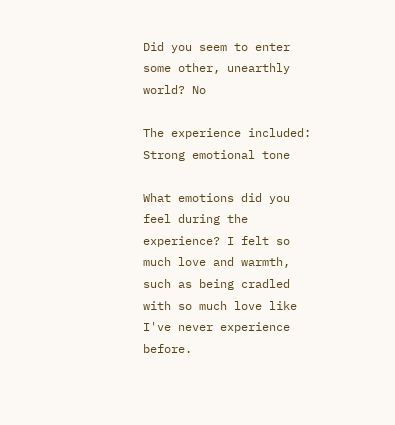Did you seem to enter some other, unearthly world? No

The experience included: Strong emotional tone

What emotions did you feel during the experience? I felt so much love and warmth, such as being cradled with so much love like I've never experience before.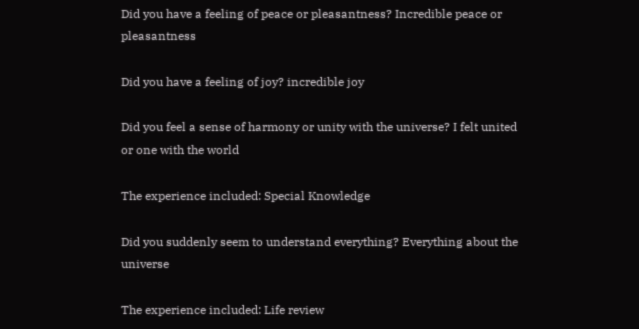Did you have a feeling of peace or pleasantness? Incredible peace or pleasantness

Did you have a feeling of joy? incredible joy

Did you feel a sense of harmony or unity with the universe? I felt united or one with the world

The experience included: Special Knowledge

Did you suddenly seem to understand everything? Everything about the universe

The experience included: Life review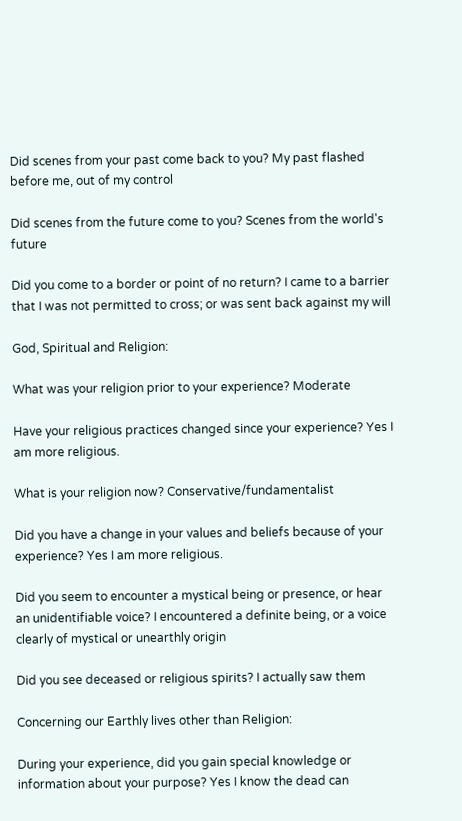Did scenes from your past come back to you? My past flashed before me, out of my control

Did scenes from the future come to you? Scenes from the world's future

Did you come to a border or point of no return? I came to a barrier that I was not permitted to cross; or was sent back against my will

God, Spiritual and Religion:

What was your religion prior to your experience? Moderate

Have your religious practices changed since your experience? Yes I am more religious.

What is your religion now? Conservative/fundamentalist

Did you have a change in your values and beliefs because of your experience? Yes I am more religious.

Did you seem to encounter a mystical being or presence, or hear an unidentifiable voice? I encountered a definite being, or a voice clearly of mystical or unearthly origin

Did you see deceased or religious spirits? I actually saw them

Concerning our Earthly lives other than Religion:

During your experience, did you gain special knowledge or information about your purpose? Yes I know the dead can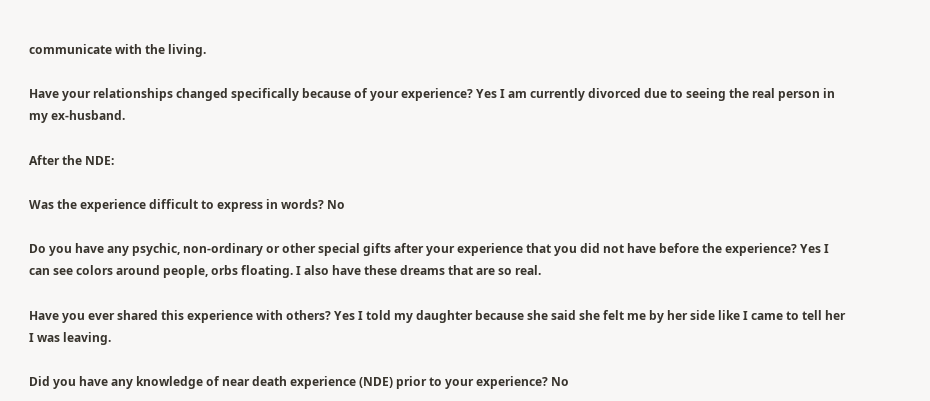communicate with the living.

Have your relationships changed specifically because of your experience? Yes I am currently divorced due to seeing the real person in my ex-husband.

After the NDE:

Was the experience difficult to express in words? No

Do you have any psychic, non-ordinary or other special gifts after your experience that you did not have before the experience? Yes I can see colors around people, orbs floating. I also have these dreams that are so real.

Have you ever shared this experience with others? Yes I told my daughter because she said she felt me by her side like I came to tell her I was leaving.

Did you have any knowledge of near death experience (NDE) prior to your experience? No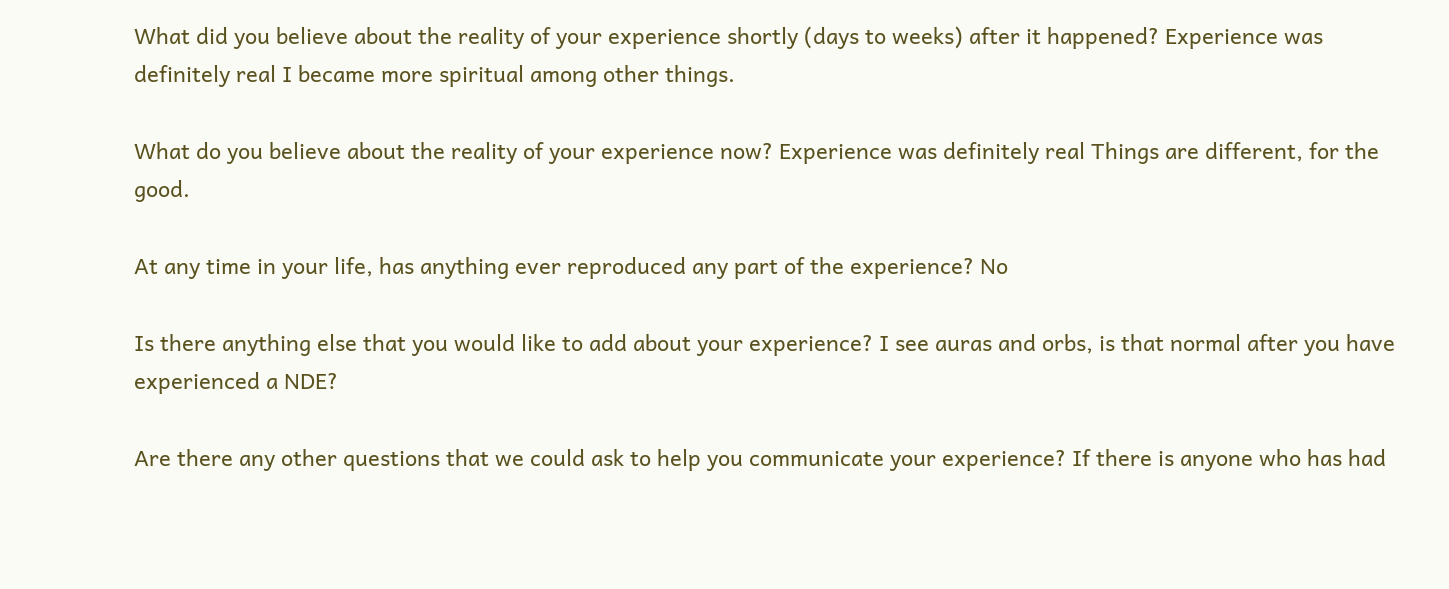What did you believe about the reality of your experience shortly (days to weeks) after it happened? Experience was definitely real I became more spiritual among other things.

What do you believe about the reality of your experience now? Experience was definitely real Things are different, for the good.

At any time in your life, has anything ever reproduced any part of the experience? No

Is there anything else that you would like to add about your experience? I see auras and orbs, is that normal after you have experienced a NDE?

Are there any other questions that we could ask to help you communicate your experience? If there is anyone who has had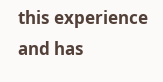this experience and has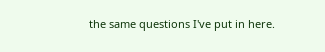the same questions I've put in here.